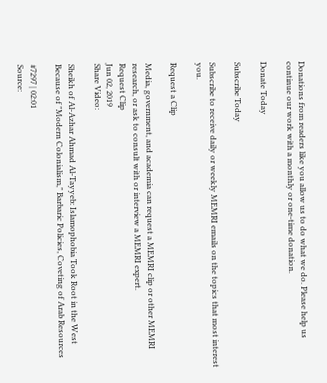Donations from readers like you allow us to do what we do. Please help us continue our work with a monthly or one-time donation.

Donate Today

Subscribe Today

Subscribe to receive daily or weekly MEMRI emails on the topics that most interest you.

Request a Clip

Media, government, and academia can request a MEMRI clip or other MEMRI research, or ask to consult with or interview a MEMRI expert.
Request Clip
Jun 02, 2019
Share Video:

Sheikh of Al-Azhar Ahmad Al-Tayyeb: Islamophobia Took Root in the West Because of "Modern Colonialism," Barbaric Policies, Coveting of Arab Resources

#7297 | 02:01
Source: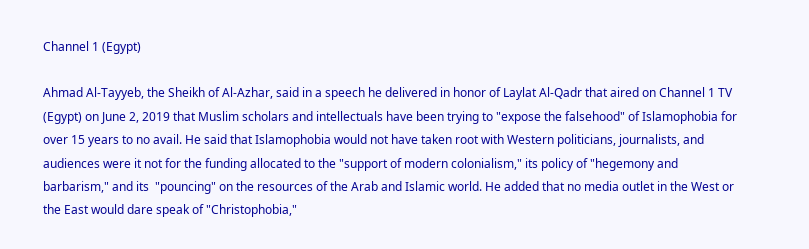Channel 1 (Egypt)

Ahmad Al-Tayyeb, the Sheikh of Al-Azhar, said in a speech he delivered in honor of Laylat Al-Qadr that aired on Channel 1 TV (Egypt) on June 2, 2019 that Muslim scholars and intellectuals have been trying to "expose the falsehood" of Islamophobia for over 15 years to no avail. He said that Islamophobia would not have taken root with Western politicians, journalists, and audiences were it not for the funding allocated to the "support of modern colonialism," its policy of "hegemony and barbarism," and its  "pouncing" on the resources of the Arab and Islamic world. He added that no media outlet in the West or the East would dare speak of "Christophobia,"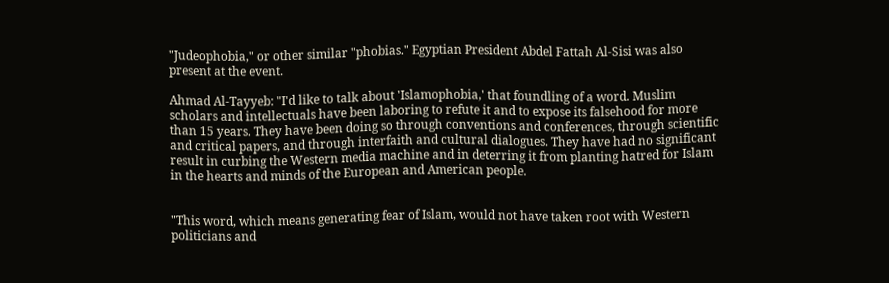"Judeophobia," or other similar "phobias." Egyptian President Abdel Fattah Al-Sisi was also present at the event.

Ahmad Al-Tayyeb: "I'd like to talk about 'Islamophobia,' that foundling of a word. Muslim scholars and intellectuals have been laboring to refute it and to expose its falsehood for more than 15 years. They have been doing so through conventions and conferences, through scientific and critical papers, and through interfaith and cultural dialogues. They have had no significant result in curbing the Western media machine and in deterring it from planting hatred for Islam in the hearts and minds of the European and American people.


"This word, which means generating fear of Islam, would not have taken root with Western politicians and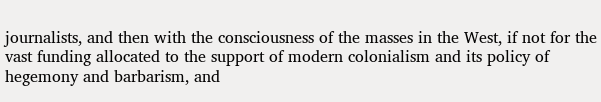journalists, and then with the consciousness of the masses in the West, if not for the vast funding allocated to the support of modern colonialism and its policy of hegemony and barbarism, and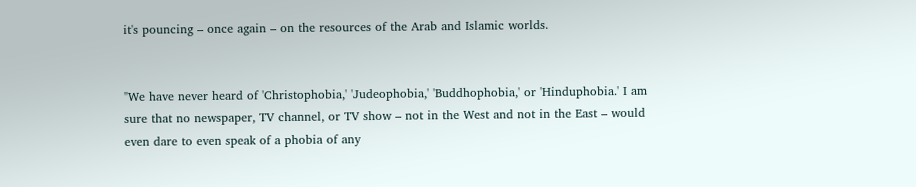it's pouncing – once again – on the resources of the Arab and Islamic worlds.


"We have never heard of 'Christophobia,' 'Judeophobia,' 'Buddhophobia,' or 'Hinduphobia.' I am sure that no newspaper, TV channel, or TV show – not in the West and not in the East – would even dare to even speak of a phobia of any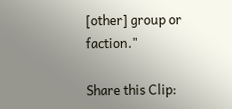[other] group or faction."

Share this Clip: